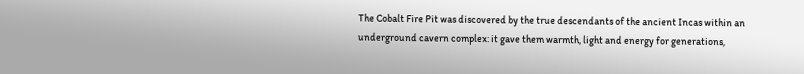The Cobalt Fire Pit was discovered by the true descendants of the ancient Incas within an underground cavern complex: it gave them warmth, light and energy for generations,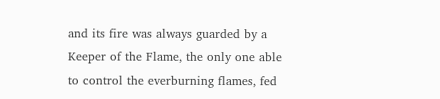and its fire was always guarded by a Keeper of the Flame, the only one able to control the everburning flames, fed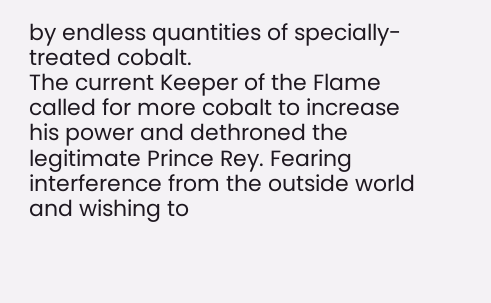by endless quantities of specially-treated cobalt.
The current Keeper of the Flame called for more cobalt to increase his power and dethroned the legitimate Prince Rey. Fearing interference from the outside world and wishing to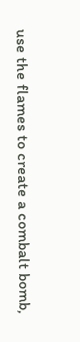use the flames to create a combalt bomb,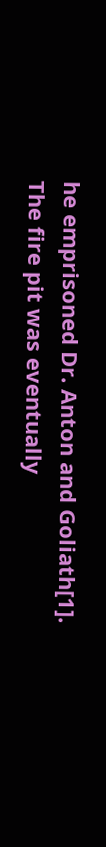he emprisoned Dr. Anton and Goliath[1].
The fire pit was eventually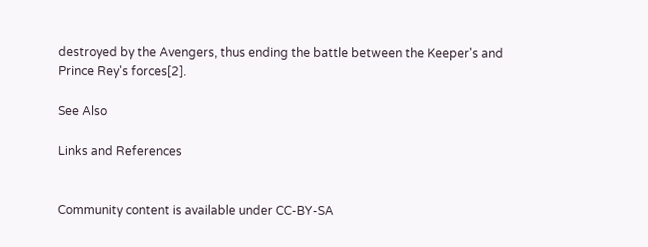destroyed by the Avengers, thus ending the battle between the Keeper's and Prince Rey's forces[2].

See Also

Links and References


Community content is available under CC-BY-SA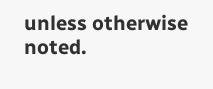unless otherwise noted.